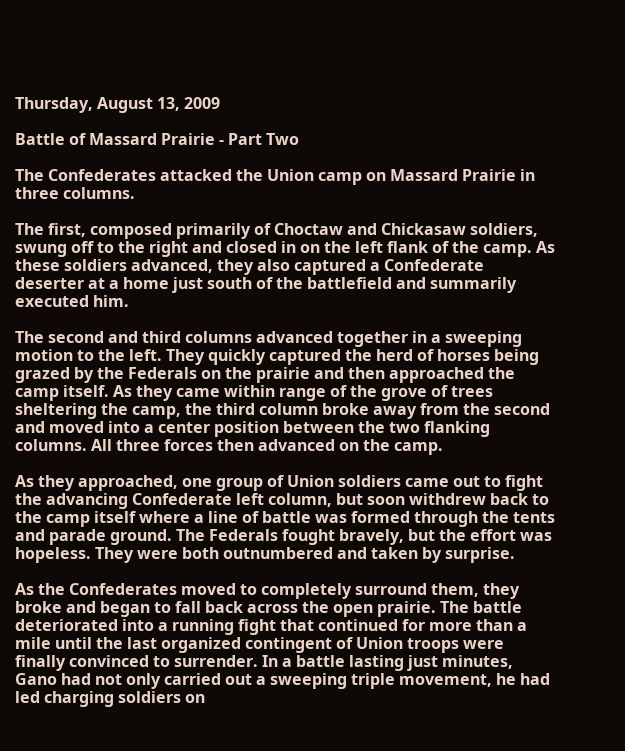Thursday, August 13, 2009

Battle of Massard Prairie - Part Two

The Confederates attacked the Union camp on Massard Prairie in three columns.

The first, composed primarily of Choctaw and Chickasaw soldiers, swung off to the right and closed in on the left flank of the camp. As these soldiers advanced, they also captured a Confederate deserter at a home just south of the battlefield and summarily executed him.

The second and third columns advanced together in a sweeping motion to the left. They quickly captured the herd of horses being grazed by the Federals on the prairie and then approached the camp itself. As they came within range of the grove of trees sheltering the camp, the third column broke away from the second and moved into a center position between the two flanking columns. All three forces then advanced on the camp.

As they approached, one group of Union soldiers came out to fight the advancing Confederate left column, but soon withdrew back to the camp itself where a line of battle was formed through the tents and parade ground. The Federals fought bravely, but the effort was hopeless. They were both outnumbered and taken by surprise.

As the Confederates moved to completely surround them, they broke and began to fall back across the open prairie. The battle deteriorated into a running fight that continued for more than a mile until the last organized contingent of Union troops were finally convinced to surrender. In a battle lasting just minutes, Gano had not only carried out a sweeping triple movement, he had led charging soldiers on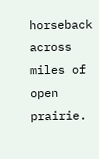horseback across miles of open prairie.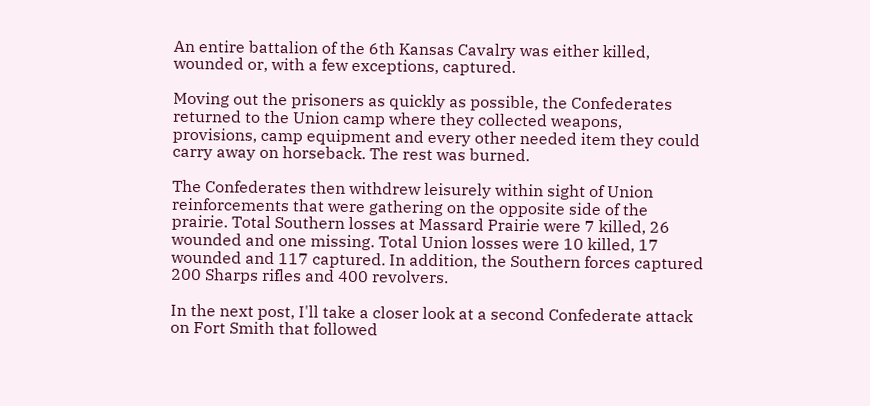An entire battalion of the 6th Kansas Cavalry was either killed, wounded or, with a few exceptions, captured.

Moving out the prisoners as quickly as possible, the Confederates returned to the Union camp where they collected weapons, provisions, camp equipment and every other needed item they could carry away on horseback. The rest was burned.

The Confederates then withdrew leisurely within sight of Union reinforcements that were gathering on the opposite side of the prairie. Total Southern losses at Massard Prairie were 7 killed, 26 wounded and one missing. Total Union losses were 10 killed, 17 wounded and 117 captured. In addition, the Southern forces captured 200 Sharps rifles and 400 revolvers.

In the next post, I'll take a closer look at a second Confederate attack on Fort Smith that followed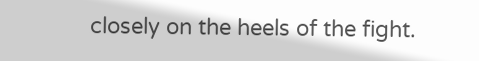closely on the heels of the fight.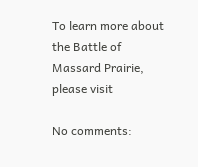To learn more about the Battle of Massard Prairie, please visit

No comments: